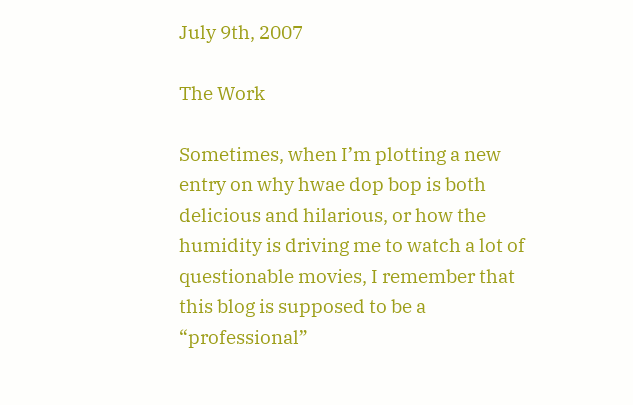July 9th, 2007

The Work

Sometimes, when I’m plotting a new entry on why hwae dop bop is both delicious and hilarious, or how the humidity is driving me to watch a lot of questionable movies, I remember that this blog is supposed to be a “professional”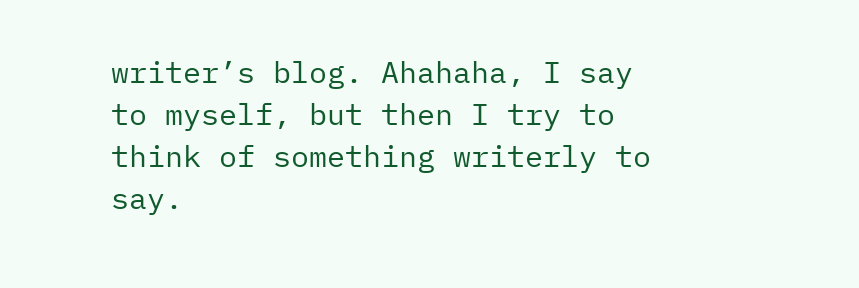writer’s blog. Ahahaha, I say to myself, but then I try to think of something writerly to say.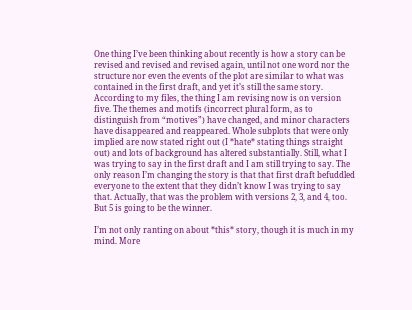One thing I’ve been thinking about recently is how a story can be revised and revised and revised again, until not one word nor the structure nor even the events of the plot are similar to what was contained in the first draft, and yet it’s still the same story. According to my files, the thing I am revising now is on version five. The themes and motifs (incorrect plural form, as to distinguish from “motives”) have changed, and minor characters have disappeared and reappeared. Whole subplots that were only implied are now stated right out (I *hate* stating things straight out) and lots of background has altered substantially. Still, what I was trying to say in the first draft and I am still trying to say. The only reason I’m changing the story is that that first draft befuddled everyone to the extent that they didn’t know I was trying to say that. Actually, that was the problem with versions 2, 3, and 4, too. But 5 is going to be the winner.

I’m not only ranting on about *this* story, though it is much in my mind. More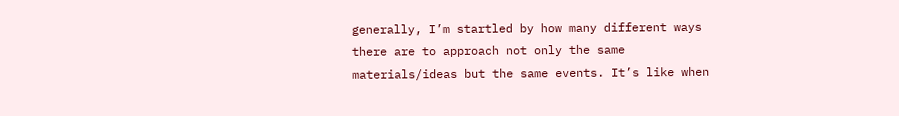generally, I’m startled by how many different ways there are to approach not only the same materials/ideas but the same events. It’s like when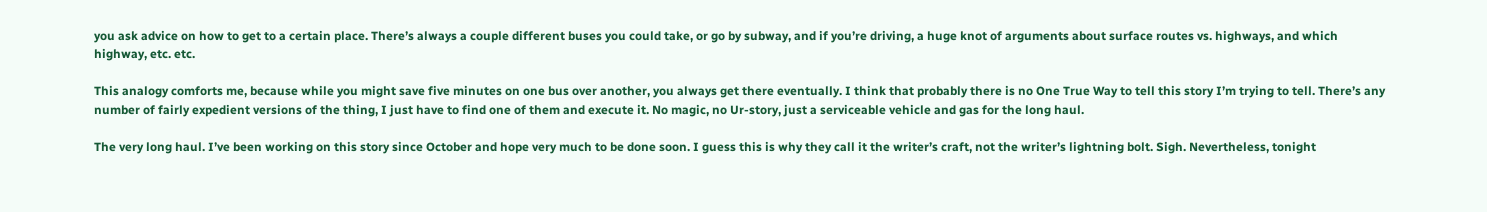you ask advice on how to get to a certain place. There’s always a couple different buses you could take, or go by subway, and if you’re driving, a huge knot of arguments about surface routes vs. highways, and which highway, etc. etc.

This analogy comforts me, because while you might save five minutes on one bus over another, you always get there eventually. I think that probably there is no One True Way to tell this story I’m trying to tell. There’s any number of fairly expedient versions of the thing, I just have to find one of them and execute it. No magic, no Ur-story, just a serviceable vehicle and gas for the long haul.

The very long haul. I’ve been working on this story since October and hope very much to be done soon. I guess this is why they call it the writer’s craft, not the writer’s lightning bolt. Sigh. Nevertheless, tonight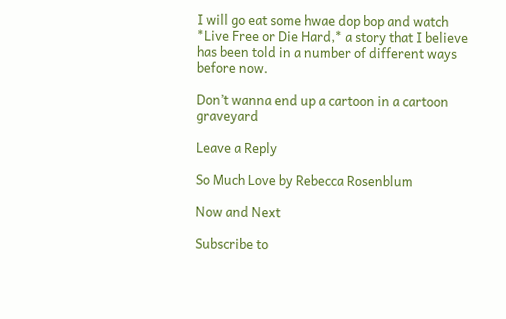I will go eat some hwae dop bop and watch *Live Free or Die Hard,* a story that I believe has been told in a number of different ways before now.

Don’t wanna end up a cartoon in a cartoon graveyard

Leave a Reply

So Much Love by Rebecca Rosenblum

Now and Next

Subscribe to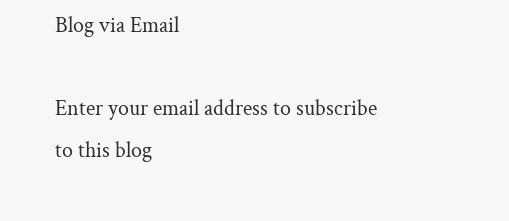Blog via Email

Enter your email address to subscribe to this blog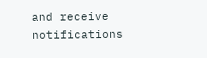and receive notifications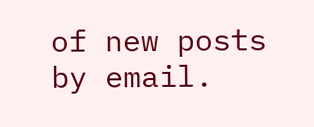of new posts by email.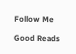Follow Me

Good Reads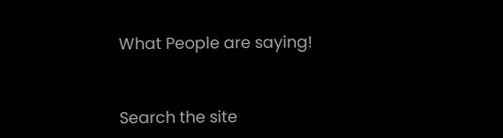What People are saying!


Search the site